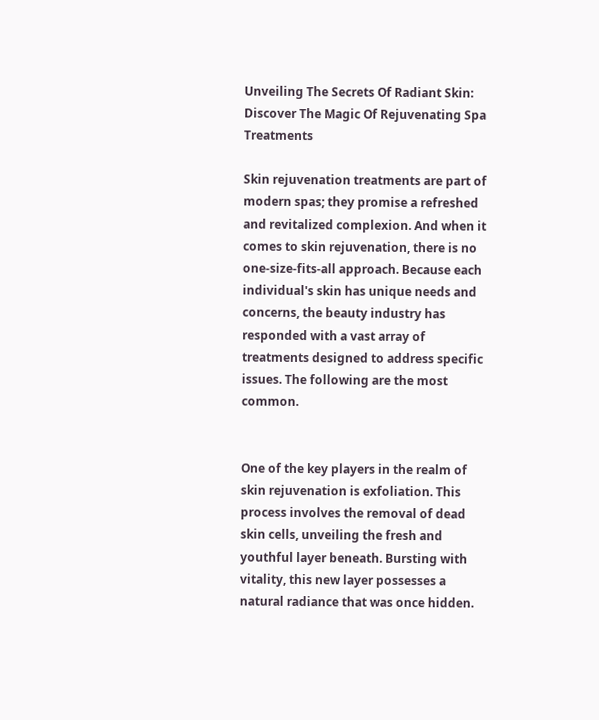Unveiling The Secrets Of Radiant Skin: Discover The Magic Of Rejuvenating Spa Treatments

Skin rejuvenation treatments are part of modern spas; they promise a refreshed and revitalized complexion. And when it comes to skin rejuvenation, there is no one-size-fits-all approach. Because each individual's skin has unique needs and concerns, the beauty industry has responded with a vast array of treatments designed to address specific issues. The following are the most common.


One of the key players in the realm of skin rejuvenation is exfoliation. This process involves the removal of dead skin cells, unveiling the fresh and youthful layer beneath. Bursting with vitality, this new layer possesses a natural radiance that was once hidden.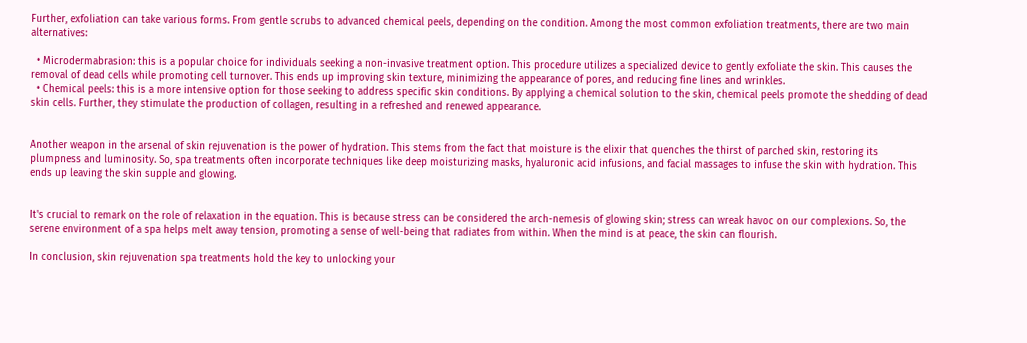Further, exfoliation can take various forms. From gentle scrubs to advanced chemical peels, depending on the condition. Among the most common exfoliation treatments, there are two main alternatives:

  • Microdermabrasion: this is a popular choice for individuals seeking a non-invasive treatment option. This procedure utilizes a specialized device to gently exfoliate the skin. This causes the removal of dead cells while promoting cell turnover. This ends up improving skin texture, minimizing the appearance of pores, and reducing fine lines and wrinkles.
  • Chemical peels: this is a more intensive option for those seeking to address specific skin conditions. By applying a chemical solution to the skin, chemical peels promote the shedding of dead skin cells. Further, they stimulate the production of collagen, resulting in a refreshed and renewed appearance.


Another weapon in the arsenal of skin rejuvenation is the power of hydration. This stems from the fact that moisture is the elixir that quenches the thirst of parched skin, restoring its plumpness and luminosity. So, spa treatments often incorporate techniques like deep moisturizing masks, hyaluronic acid infusions, and facial massages to infuse the skin with hydration. This ends up leaving the skin supple and glowing.


It's crucial to remark on the role of relaxation in the equation. This is because stress can be considered the arch-nemesis of glowing skin; stress can wreak havoc on our complexions. So, the serene environment of a spa helps melt away tension, promoting a sense of well-being that radiates from within. When the mind is at peace, the skin can flourish.

In conclusion, skin rejuvenation spa treatments hold the key to unlocking your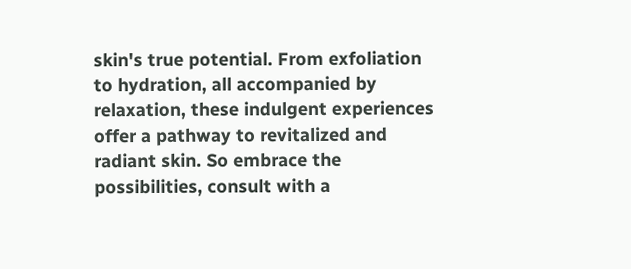skin's true potential. From exfoliation to hydration, all accompanied by relaxation, these indulgent experiences offer a pathway to revitalized and radiant skin. So embrace the possibilities, consult with a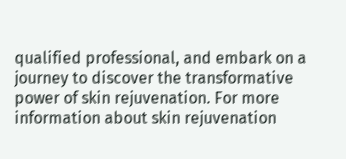qualified professional, and embark on a journey to discover the transformative power of skin rejuvenation. For more information about skin rejuvenation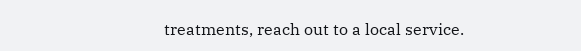treatments, reach out to a local service.